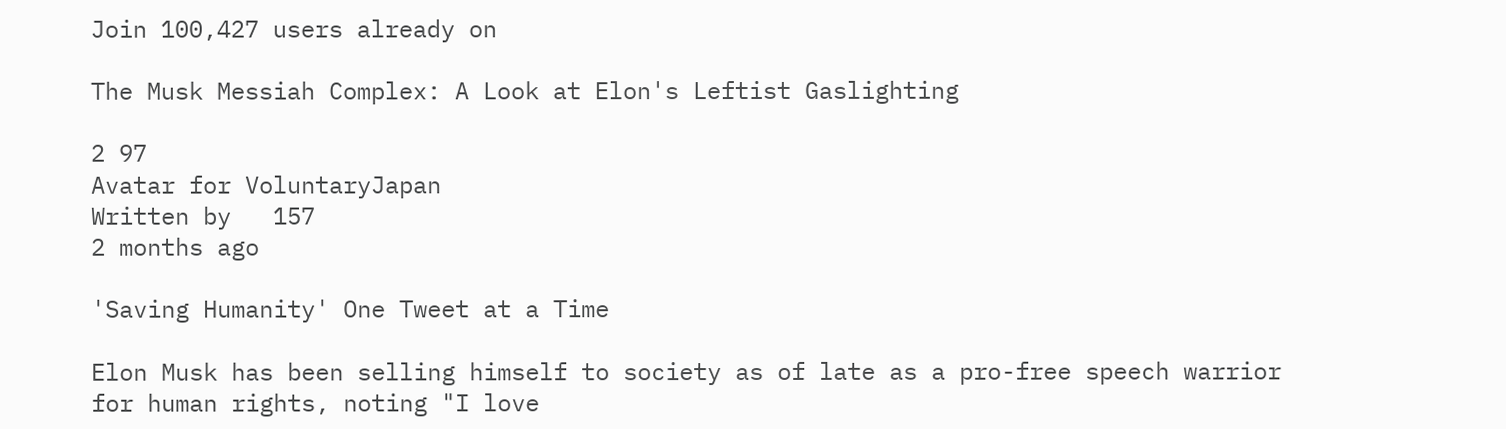Join 100,427 users already on

The Musk Messiah Complex: A Look at Elon's Leftist Gaslighting

2 97
Avatar for VoluntaryJapan
Written by   157
2 months ago

'Saving Humanity' One Tweet at a Time

Elon Musk has been selling himself to society as of late as a pro-free speech warrior for human rights, noting "I love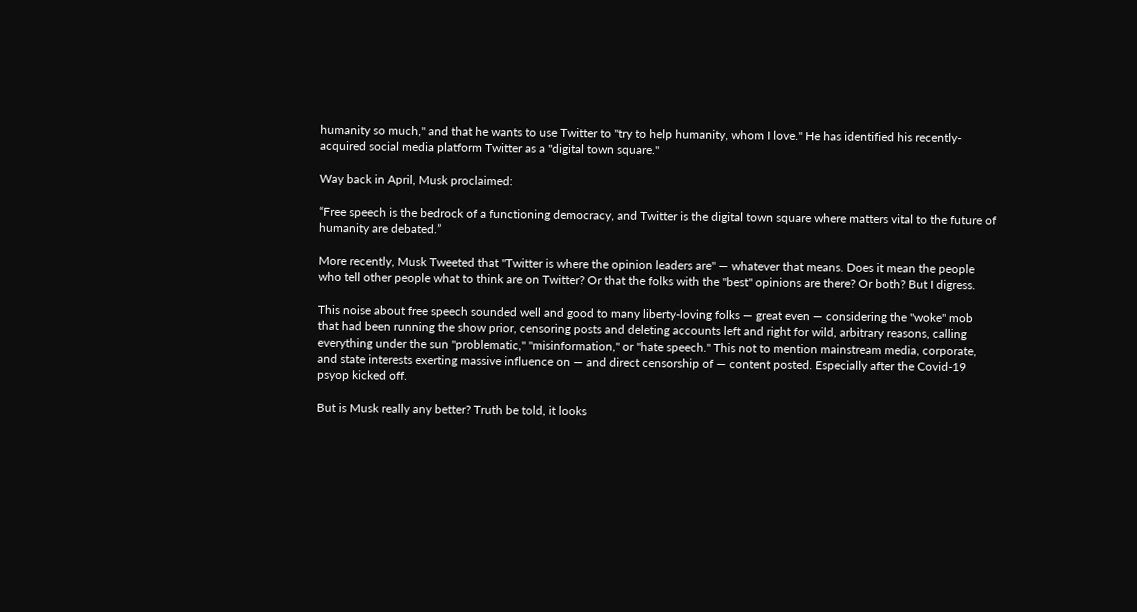humanity so much," and that he wants to use Twitter to "try to help humanity, whom I love." He has identified his recently-acquired social media platform Twitter as a "digital town square."

Way back in April, Musk proclaimed:

“Free speech is the bedrock of a functioning democracy, and Twitter is the digital town square where matters vital to the future of humanity are debated.”

More recently, Musk Tweeted that "Twitter is where the opinion leaders are" — whatever that means. Does it mean the people who tell other people what to think are on Twitter? Or that the folks with the "best" opinions are there? Or both? But I digress.

This noise about free speech sounded well and good to many liberty-loving folks — great even — considering the "woke" mob that had been running the show prior, censoring posts and deleting accounts left and right for wild, arbitrary reasons, calling everything under the sun "problematic," "misinformation," or "hate speech." This not to mention mainstream media, corporate, and state interests exerting massive influence on — and direct censorship of — content posted. Especially after the Covid-19 psyop kicked off.

But is Musk really any better? Truth be told, it looks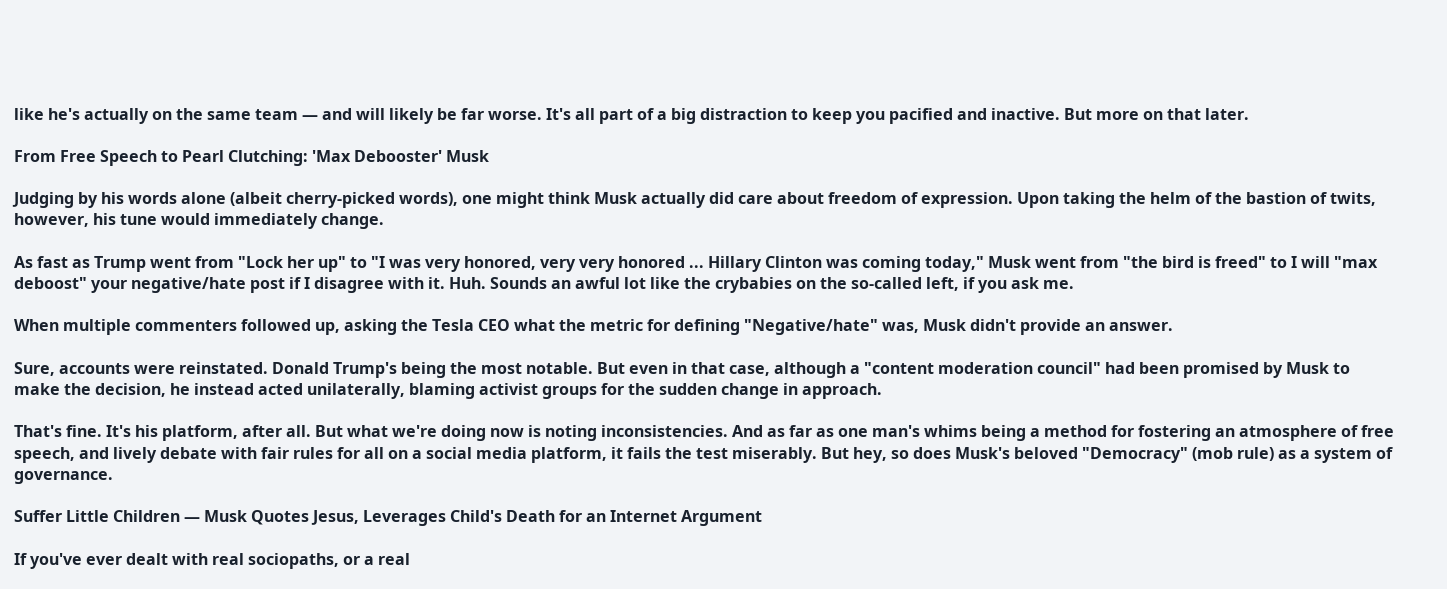like he's actually on the same team — and will likely be far worse. It's all part of a big distraction to keep you pacified and inactive. But more on that later.

From Free Speech to Pearl Clutching: 'Max Debooster' Musk

Judging by his words alone (albeit cherry-picked words), one might think Musk actually did care about freedom of expression. Upon taking the helm of the bastion of twits, however, his tune would immediately change.

As fast as Trump went from "Lock her up" to "I was very honored, very very honored ... Hillary Clinton was coming today," Musk went from "the bird is freed" to I will "max deboost" your negative/hate post if I disagree with it. Huh. Sounds an awful lot like the crybabies on the so-called left, if you ask me.

When multiple commenters followed up, asking the Tesla CEO what the metric for defining "Negative/hate" was, Musk didn't provide an answer.

Sure, accounts were reinstated. Donald Trump's being the most notable. But even in that case, although a "content moderation council" had been promised by Musk to make the decision, he instead acted unilaterally, blaming activist groups for the sudden change in approach.

That's fine. It's his platform, after all. But what we're doing now is noting inconsistencies. And as far as one man's whims being a method for fostering an atmosphere of free speech, and lively debate with fair rules for all on a social media platform, it fails the test miserably. But hey, so does Musk's beloved "Democracy" (mob rule) as a system of governance.

Suffer Little Children — Musk Quotes Jesus, Leverages Child's Death for an Internet Argument

If you've ever dealt with real sociopaths, or a real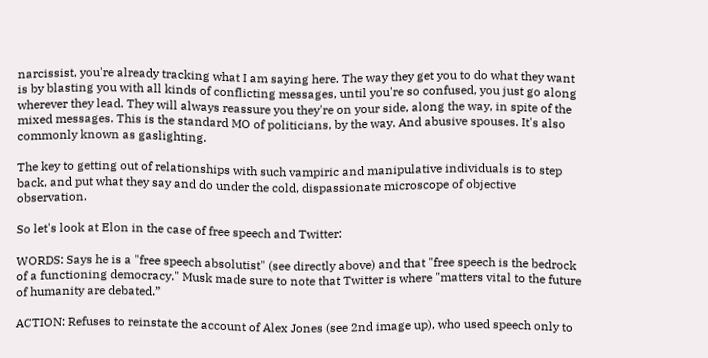narcissist, you're already tracking what I am saying here. The way they get you to do what they want is by blasting you with all kinds of conflicting messages, until you're so confused, you just go along wherever they lead. They will always reassure you they're on your side, along the way, in spite of the mixed messages. This is the standard MO of politicians, by the way. And abusive spouses. It's also commonly known as gaslighting.

The key to getting out of relationships with such vampiric and manipulative individuals is to step back, and put what they say and do under the cold, dispassionate microscope of objective observation.

So let's look at Elon in the case of free speech and Twitter:

WORDS: Says he is a "free speech absolutist" (see directly above) and that "free speech is the bedrock of a functioning democracy." Musk made sure to note that Twitter is where "matters vital to the future of humanity are debated.”

ACTION: Refuses to reinstate the account of Alex Jones (see 2nd image up), who used speech only to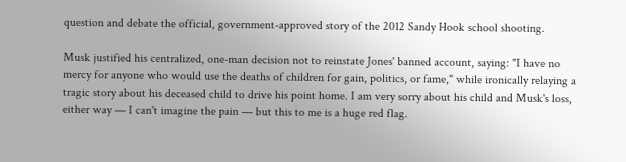question and debate the official, government-approved story of the 2012 Sandy Hook school shooting.

Musk justified his centralized, one-man decision not to reinstate Jones' banned account, saying: "I have no mercy for anyone who would use the deaths of children for gain, politics, or fame," while ironically relaying a tragic story about his deceased child to drive his point home. I am very sorry about his child and Musk's loss, either way — I can't imagine the pain — but this to me is a huge red flag.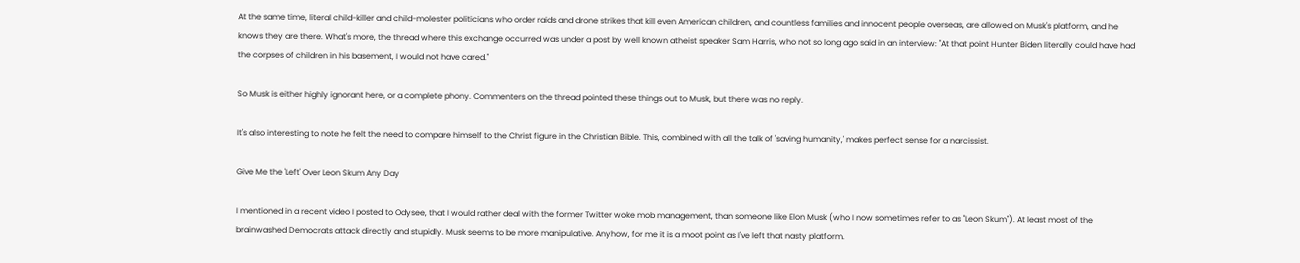At the same time, literal child-killer and child-molester politicians who order raids and drone strikes that kill even American children, and countless families and innocent people overseas, are allowed on Musk's platform, and he knows they are there. What's more, the thread where this exchange occurred was under a post by well known atheist speaker Sam Harris, who not so long ago said in an interview: "At that point Hunter Biden literally could have had the corpses of children in his basement, I would not have cared."

So Musk is either highly ignorant here, or a complete phony. Commenters on the thread pointed these things out to Musk, but there was no reply.

It's also interesting to note he felt the need to compare himself to the Christ figure in the Christian Bible. This, combined with all the talk of 'saving humanity,' makes perfect sense for a narcissist.

Give Me the 'Left' Over Leon Skum Any Day

I mentioned in a recent video I posted to Odysee, that I would rather deal with the former Twitter woke mob management, than someone like Elon Musk (who I now sometimes refer to as "Leon Skum"). At least most of the brainwashed Democrats attack directly and stupidly. Musk seems to be more manipulative. Anyhow, for me it is a moot point as I've left that nasty platform.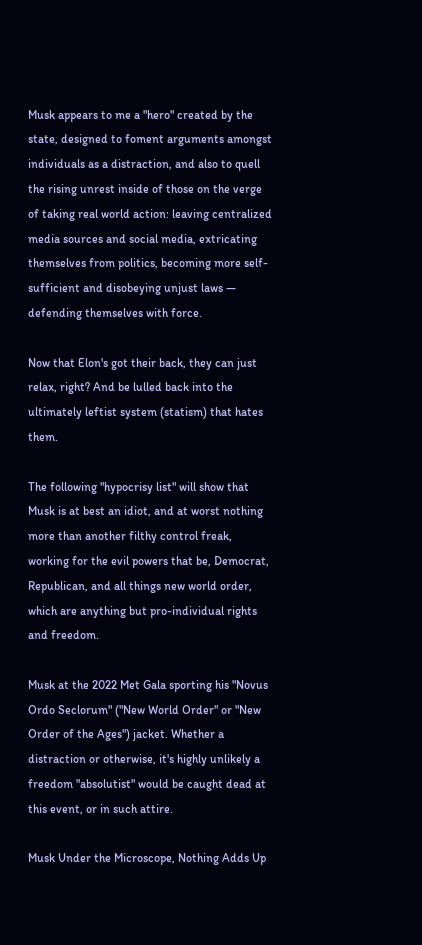Musk appears to me a "hero" created by the state, designed to foment arguments amongst individuals as a distraction, and also to quell the rising unrest inside of those on the verge of taking real world action: leaving centralized media sources and social media, extricating themselves from politics, becoming more self-sufficient and disobeying unjust laws — defending themselves with force.

Now that Elon's got their back, they can just relax, right? And be lulled back into the ultimately leftist system (statism) that hates them.

The following "hypocrisy list" will show that Musk is at best an idiot, and at worst nothing more than another filthy control freak, working for the evil powers that be, Democrat, Republican, and all things new world order, which are anything but pro-individual rights and freedom.

Musk at the 2022 Met Gala sporting his "Novus Ordo Seclorum" ("New World Order" or "New Order of the Ages") jacket. Whether a distraction or otherwise, it's highly unlikely a freedom "absolutist" would be caught dead at this event, or in such attire.

Musk Under the Microscope, Nothing Adds Up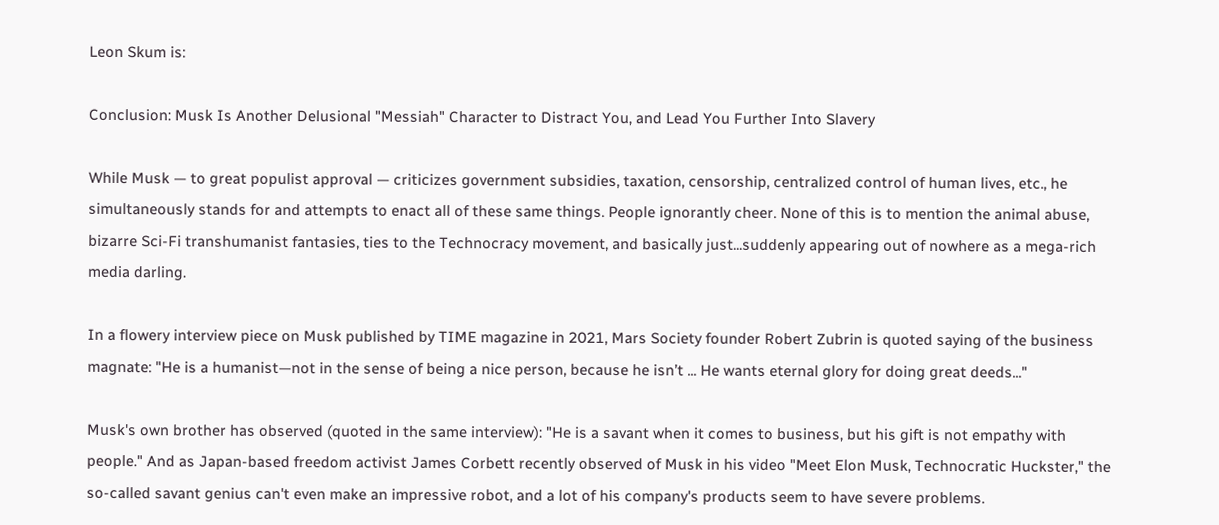Leon Skum is:

Conclusion: Musk Is Another Delusional "Messiah" Character to Distract You, and Lead You Further Into Slavery

While Musk — to great populist approval — criticizes government subsidies, taxation, censorship, centralized control of human lives, etc., he simultaneously stands for and attempts to enact all of these same things. People ignorantly cheer. None of this is to mention the animal abuse, bizarre Sci-Fi transhumanist fantasies, ties to the Technocracy movement, and basically just...suddenly appearing out of nowhere as a mega-rich media darling.

In a flowery interview piece on Musk published by TIME magazine in 2021, Mars Society founder Robert Zubrin is quoted saying of the business magnate: "He is a humanist—not in the sense of being a nice person, because he isn’t ... He wants eternal glory for doing great deeds..."

Musk's own brother has observed (quoted in the same interview): "He is a savant when it comes to business, but his gift is not empathy with people." And as Japan-based freedom activist James Corbett recently observed of Musk in his video "Meet Elon Musk, Technocratic Huckster," the so-called savant genius can't even make an impressive robot, and a lot of his company's products seem to have severe problems.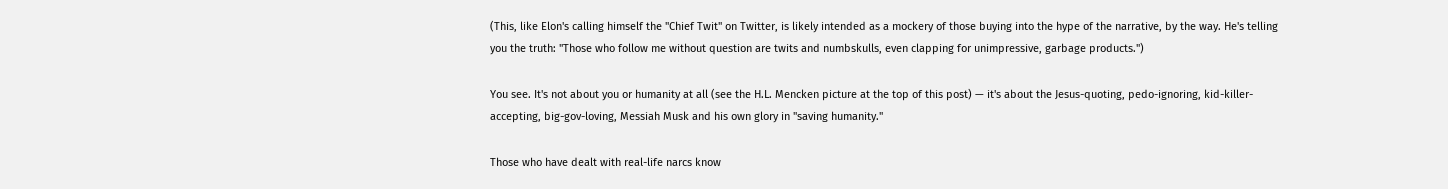(This, like Elon's calling himself the "Chief Twit" on Twitter, is likely intended as a mockery of those buying into the hype of the narrative, by the way. He's telling you the truth: "Those who follow me without question are twits and numbskulls, even clapping for unimpressive, garbage products.")

You see. It's not about you or humanity at all (see the H.L. Mencken picture at the top of this post) — it's about the Jesus-quoting, pedo-ignoring, kid-killer-accepting, big-gov-loving, Messiah Musk and his own glory in "saving humanity."

Those who have dealt with real-life narcs know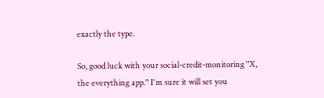exactly the type.

So, good luck with your social-credit-monitoring "X, the everything app." I'm sure it will set you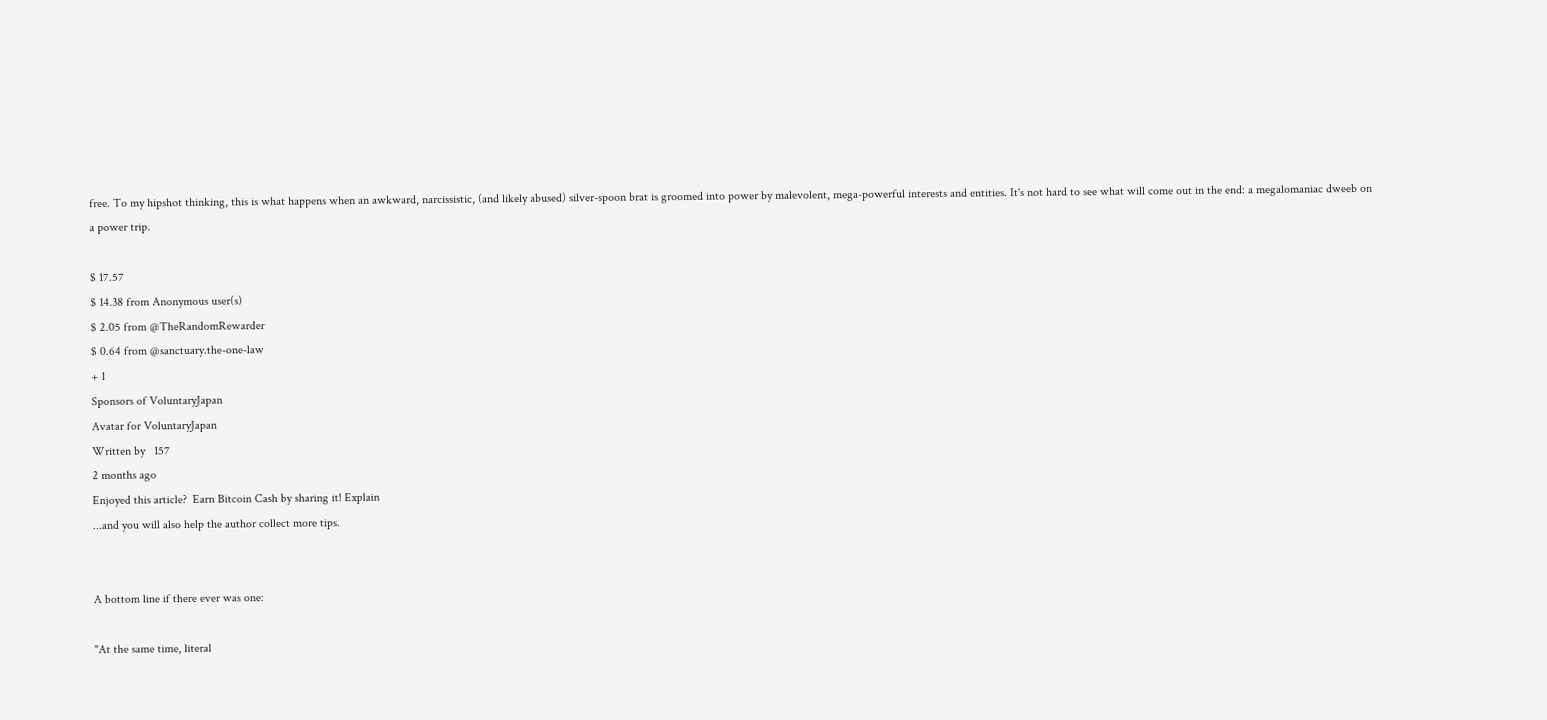free. To my hipshot thinking, this is what happens when an awkward, narcissistic, (and likely abused) silver-spoon brat is groomed into power by malevolent, mega-powerful interests and entities. It's not hard to see what will come out in the end: a megalomaniac dweeb on a power trip.

$ 17.57
$ 14.38 from Anonymous user(s)
$ 2.05 from @TheRandomRewarder
$ 0.64 from @sanctuary.the-one-law
+ 1
Sponsors of VoluntaryJapan
Avatar for VoluntaryJapan
Written by   157
2 months ago
Enjoyed this article?  Earn Bitcoin Cash by sharing it! Explain
...and you will also help the author collect more tips.


A bottom line if there ever was one:

"At the same time, literal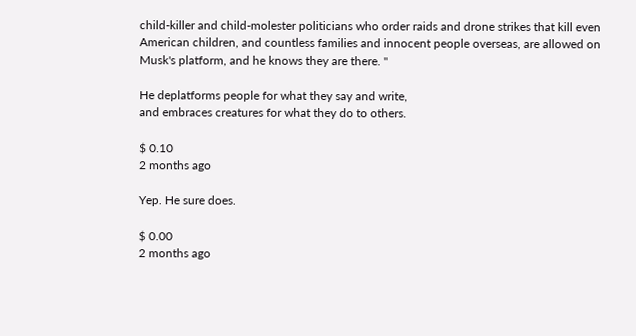child-killer and child-molester politicians who order raids and drone strikes that kill even American children, and countless families and innocent people overseas, are allowed on Musk's platform, and he knows they are there. "

He deplatforms people for what they say and write,
and embraces creatures for what they do to others.

$ 0.10
2 months ago

Yep. He sure does.

$ 0.00
2 months ago